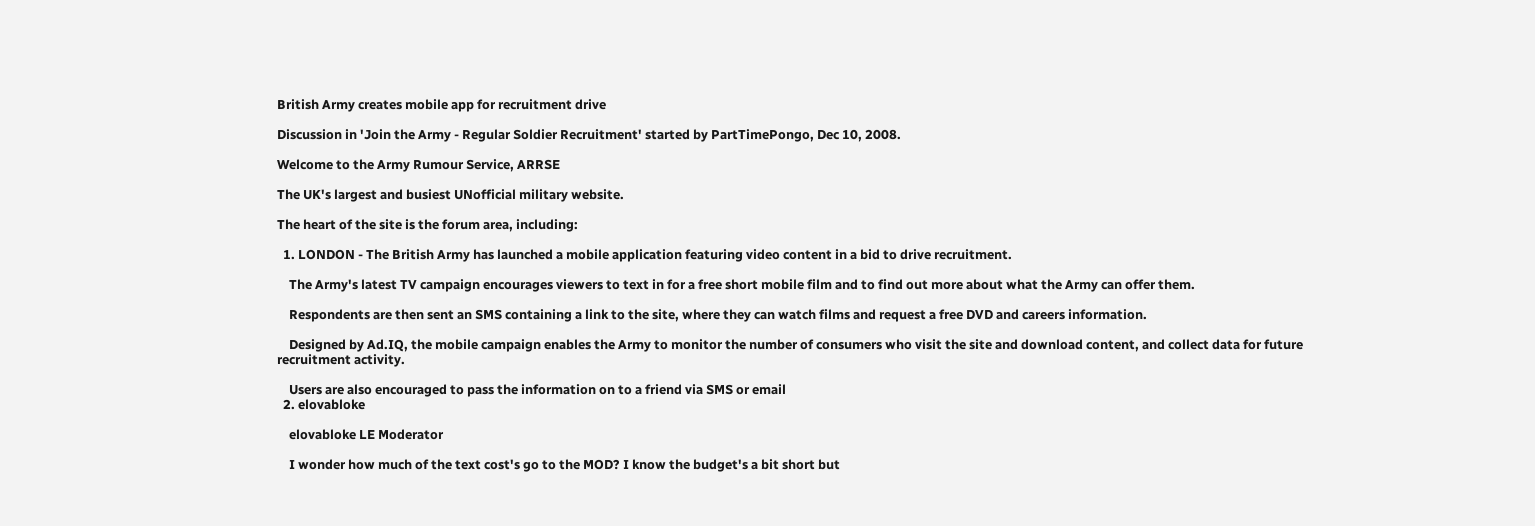British Army creates mobile app for recruitment drive

Discussion in 'Join the Army - Regular Soldier Recruitment' started by PartTimePongo, Dec 10, 2008.

Welcome to the Army Rumour Service, ARRSE

The UK's largest and busiest UNofficial military website.

The heart of the site is the forum area, including:

  1. LONDON - The British Army has launched a mobile application featuring video content in a bid to drive recruitment.

    The Army's latest TV campaign encourages viewers to text in for a free short mobile film and to find out more about what the Army can offer them.

    Respondents are then sent an SMS containing a link to the site, where they can watch films and request a free DVD and careers information.

    Designed by Ad.IQ, the mobile campaign enables the Army to monitor the number of consumers who visit the site and download content, and collect data for future recruitment activity.

    Users are also encouraged to pass the information on to a friend via SMS or email
  2. elovabloke

    elovabloke LE Moderator

    I wonder how much of the text cost's go to the MOD? I know the budget's a bit short but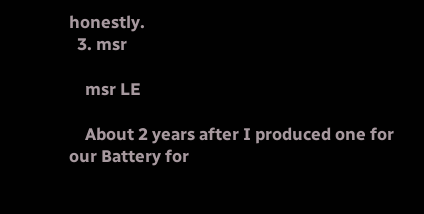honestly.
  3. msr

    msr LE

    About 2 years after I produced one for our Battery for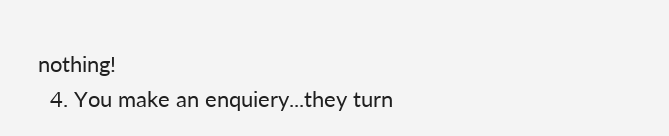nothing!
  4. You make an enquiery...they turn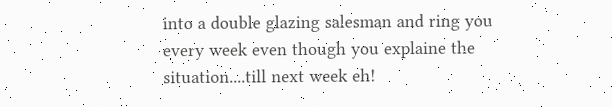into a double glazing salesman and ring you every week even though you explaine the situation....till next week eh!